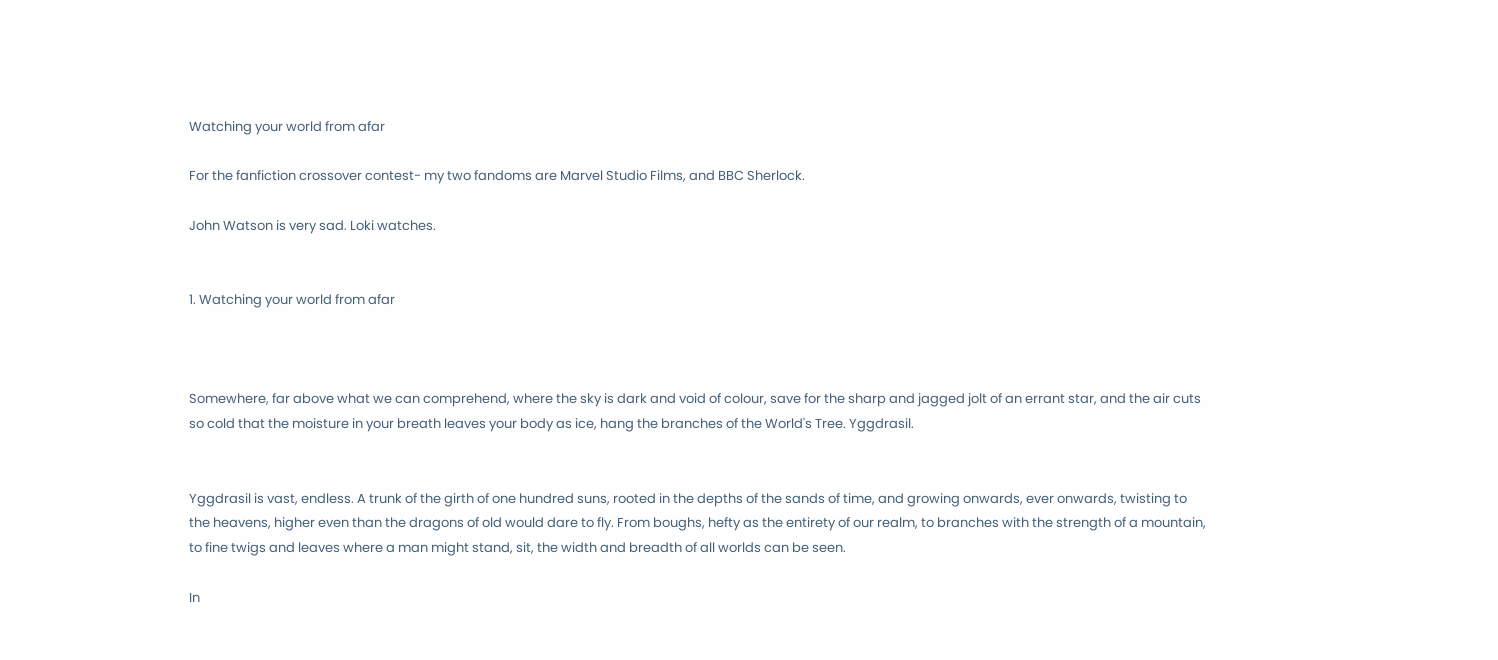Watching your world from afar

For the fanfiction crossover contest- my two fandoms are Marvel Studio Films, and BBC Sherlock.

John Watson is very sad. Loki watches.


1. Watching your world from afar



Somewhere, far above what we can comprehend, where the sky is dark and void of colour, save for the sharp and jagged jolt of an errant star, and the air cuts so cold that the moisture in your breath leaves your body as ice, hang the branches of the World's Tree. Yggdrasil.


Yggdrasil is vast, endless. A trunk of the girth of one hundred suns, rooted in the depths of the sands of time, and growing onwards, ever onwards, twisting to the heavens, higher even than the dragons of old would dare to fly. From boughs, hefty as the entirety of our realm, to branches with the strength of a mountain, to fine twigs and leaves where a man might stand, sit, the width and breadth of all worlds can be seen.

In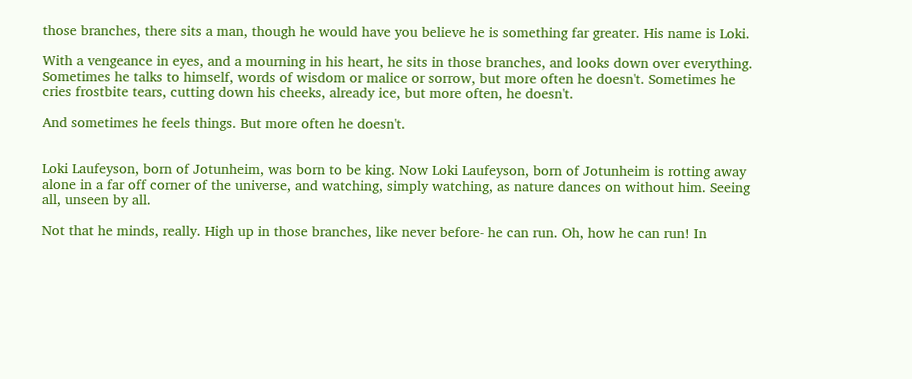those branches, there sits a man, though he would have you believe he is something far greater. His name is Loki.

With a vengeance in eyes, and a mourning in his heart, he sits in those branches, and looks down over everything. Sometimes he talks to himself, words of wisdom or malice or sorrow, but more often he doesn't. Sometimes he cries frostbite tears, cutting down his cheeks, already ice, but more often, he doesn't.

And sometimes he feels things. But more often he doesn't.


Loki Laufeyson, born of Jotunheim, was born to be king. Now Loki Laufeyson, born of Jotunheim is rotting away alone in a far off corner of the universe, and watching, simply watching, as nature dances on without him. Seeing all, unseen by all.

Not that he minds, really. High up in those branches, like never before- he can run. Oh, how he can run! In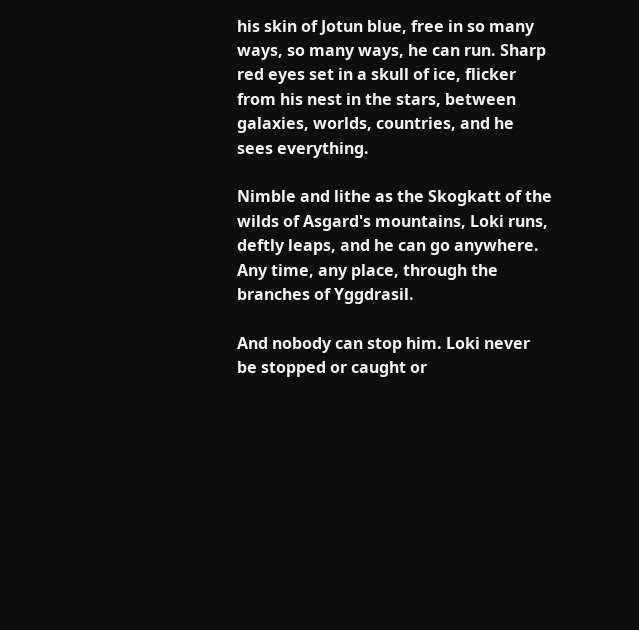his skin of Jotun blue, free in so many ways, so many ways, he can run. Sharp red eyes set in a skull of ice, flicker from his nest in the stars, between galaxies, worlds, countries, and he sees everything.

Nimble and lithe as the Skogkatt of the wilds of Asgard's mountains, Loki runs, deftly leaps, and he can go anywhere. Any time, any place, through the branches of Yggdrasil.

And nobody can stop him. Loki never be stopped or caught or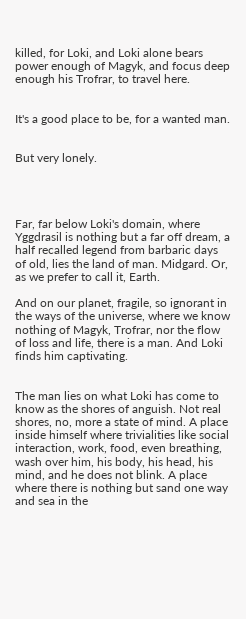killed, for Loki, and Loki alone bears power enough of Magyk, and focus deep enough his Trofrar, to travel here.


It's a good place to be, for a wanted man.


But very lonely.




Far, far below Loki's domain, where Yggdrasil is nothing but a far off dream, a half recalled legend from barbaric days of old, lies the land of man. Midgard. Or, as we prefer to call it, Earth.

And on our planet, fragile, so ignorant in the ways of the universe, where we know nothing of Magyk, Trofrar, nor the flow of loss and life, there is a man. And Loki finds him captivating.


The man lies on what Loki has come to know as the shores of anguish. Not real shores, no, more a state of mind. A place inside himself where trivialities like social interaction, work, food, even breathing, wash over him, his body, his head, his mind, and he does not blink. A place where there is nothing but sand one way and sea in the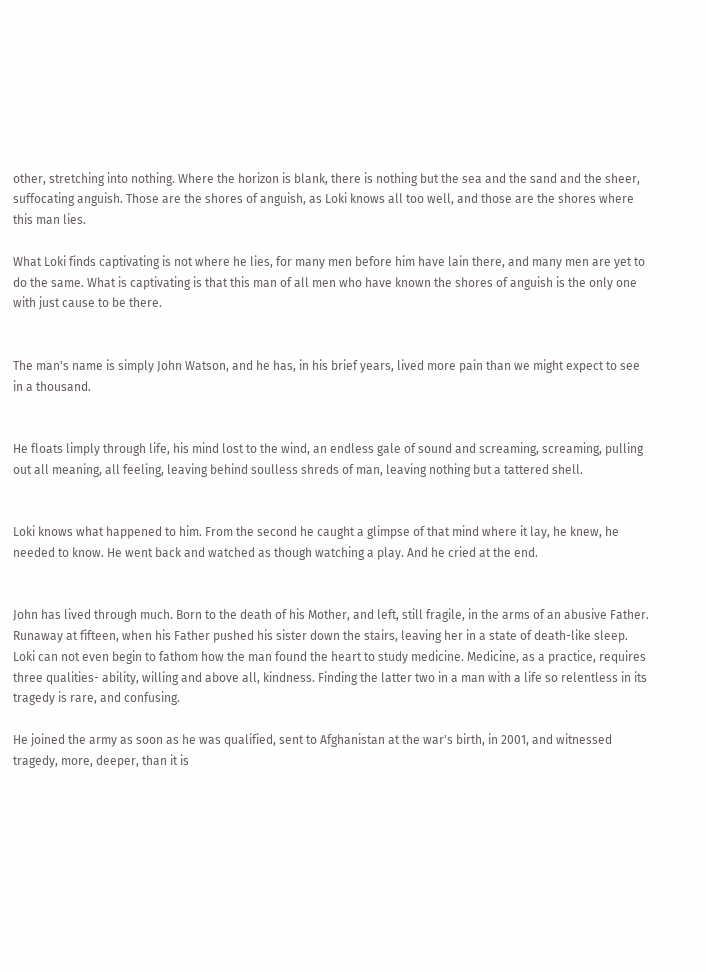other, stretching into nothing. Where the horizon is blank, there is nothing but the sea and the sand and the sheer, suffocating anguish. Those are the shores of anguish, as Loki knows all too well, and those are the shores where this man lies.

What Loki finds captivating is not where he lies, for many men before him have lain there, and many men are yet to do the same. What is captivating is that this man of all men who have known the shores of anguish is the only one with just cause to be there.


The man's name is simply John Watson, and he has, in his brief years, lived more pain than we might expect to see in a thousand.


He floats limply through life, his mind lost to the wind, an endless gale of sound and screaming, screaming, pulling out all meaning, all feeling, leaving behind soulless shreds of man, leaving nothing but a tattered shell.


Loki knows what happened to him. From the second he caught a glimpse of that mind where it lay, he knew, he needed to know. He went back and watched as though watching a play. And he cried at the end.


John has lived through much. Born to the death of his Mother, and left, still fragile, in the arms of an abusive Father. Runaway at fifteen, when his Father pushed his sister down the stairs, leaving her in a state of death-like sleep. Loki can not even begin to fathom how the man found the heart to study medicine. Medicine, as a practice, requires three qualities- ability, willing and above all, kindness. Finding the latter two in a man with a life so relentless in its tragedy is rare, and confusing.

He joined the army as soon as he was qualified, sent to Afghanistan at the war's birth, in 2001, and witnessed tragedy, more, deeper, than it is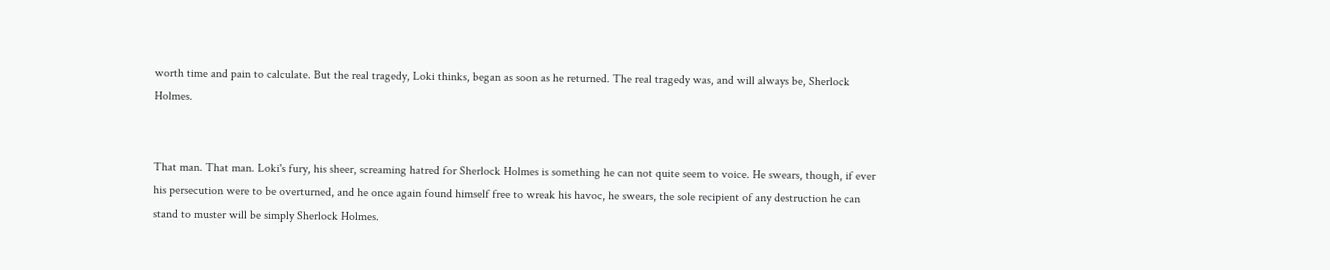worth time and pain to calculate. But the real tragedy, Loki thinks, began as soon as he returned. The real tragedy was, and will always be, Sherlock Holmes.


That man. That man. Loki's fury, his sheer, screaming hatred for Sherlock Holmes is something he can not quite seem to voice. He swears, though, if ever his persecution were to be overturned, and he once again found himself free to wreak his havoc, he swears, the sole recipient of any destruction he can stand to muster will be simply Sherlock Holmes.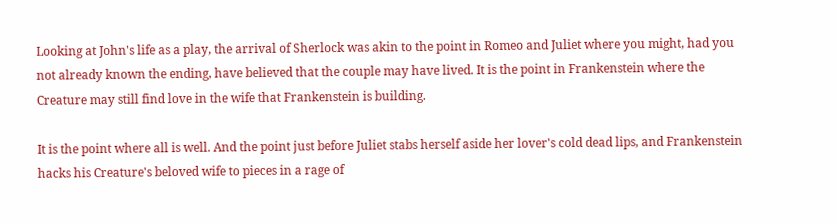Looking at John's life as a play, the arrival of Sherlock was akin to the point in Romeo and Juliet where you might, had you not already known the ending, have believed that the couple may have lived. It is the point in Frankenstein where the Creature may still find love in the wife that Frankenstein is building.

It is the point where all is well. And the point just before Juliet stabs herself aside her lover's cold dead lips, and Frankenstein hacks his Creature's beloved wife to pieces in a rage of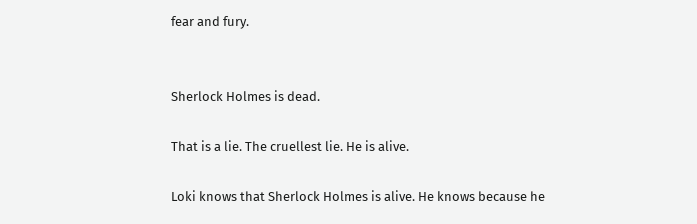fear and fury.


Sherlock Holmes is dead.

That is a lie. The cruellest lie. He is alive.

Loki knows that Sherlock Holmes is alive. He knows because he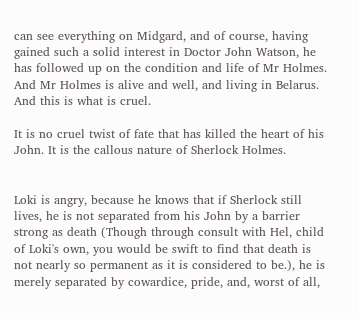can see everything on Midgard, and of course, having gained such a solid interest in Doctor John Watson, he has followed up on the condition and life of Mr Holmes. And Mr Holmes is alive and well, and living in Belarus. And this is what is cruel.

It is no cruel twist of fate that has killed the heart of his John. It is the callous nature of Sherlock Holmes.


Loki is angry, because he knows that if Sherlock still lives, he is not separated from his John by a barrier strong as death (Though through consult with Hel, child of Loki's own, you would be swift to find that death is not nearly so permanent as it is considered to be.), he is merely separated by cowardice, pride, and, worst of all,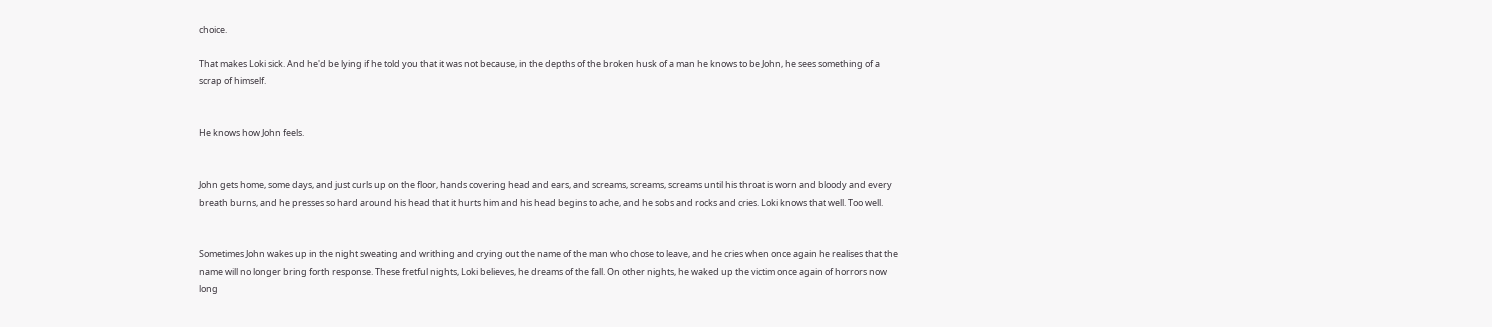choice.

That makes Loki sick. And he'd be lying if he told you that it was not because, in the depths of the broken husk of a man he knows to be John, he sees something of a scrap of himself.


He knows how John feels.


John gets home, some days, and just curls up on the floor, hands covering head and ears, and screams, screams, screams until his throat is worn and bloody and every breath burns, and he presses so hard around his head that it hurts him and his head begins to ache, and he sobs and rocks and cries. Loki knows that well. Too well.


Sometimes John wakes up in the night sweating and writhing and crying out the name of the man who chose to leave, and he cries when once again he realises that the name will no longer bring forth response. These fretful nights, Loki believes, he dreams of the fall. On other nights, he waked up the victim once again of horrors now long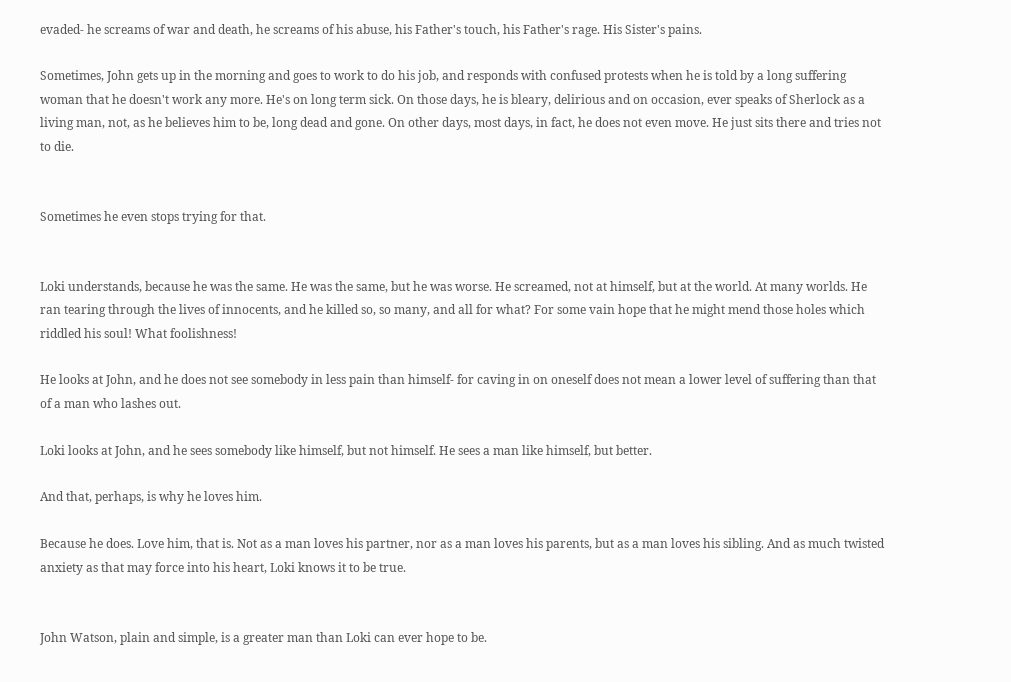evaded- he screams of war and death, he screams of his abuse, his Father's touch, his Father's rage. His Sister's pains.

Sometimes, John gets up in the morning and goes to work to do his job, and responds with confused protests when he is told by a long suffering woman that he doesn't work any more. He's on long term sick. On those days, he is bleary, delirious and on occasion, ever speaks of Sherlock as a living man, not, as he believes him to be, long dead and gone. On other days, most days, in fact, he does not even move. He just sits there and tries not to die.


Sometimes he even stops trying for that.


Loki understands, because he was the same. He was the same, but he was worse. He screamed, not at himself, but at the world. At many worlds. He ran tearing through the lives of innocents, and he killed so, so many, and all for what? For some vain hope that he might mend those holes which riddled his soul! What foolishness!

He looks at John, and he does not see somebody in less pain than himself- for caving in on oneself does not mean a lower level of suffering than that of a man who lashes out.

Loki looks at John, and he sees somebody like himself, but not himself. He sees a man like himself, but better.

And that, perhaps, is why he loves him.

Because he does. Love him, that is. Not as a man loves his partner, nor as a man loves his parents, but as a man loves his sibling. And as much twisted anxiety as that may force into his heart, Loki knows it to be true.


John Watson, plain and simple, is a greater man than Loki can ever hope to be.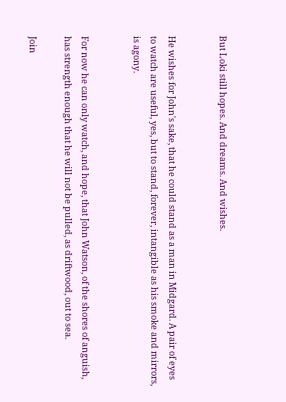But Loki still hopes. And dreams. And wishes.


He wishes for John's sake, that he could stand as a man in Midgard. A pair of eyes to watch are useful, yes, but to stand, forever, intangible as his smoke and mirrors, is agony.


For now he can only watch, and hope, that John Watson, of the shores of anguish, has strength enough that he will not be pulled, as driftwood, out to sea.

Join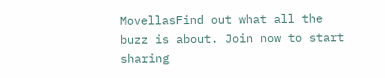MovellasFind out what all the buzz is about. Join now to start sharing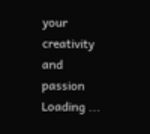your creativity and passion
Loading ...